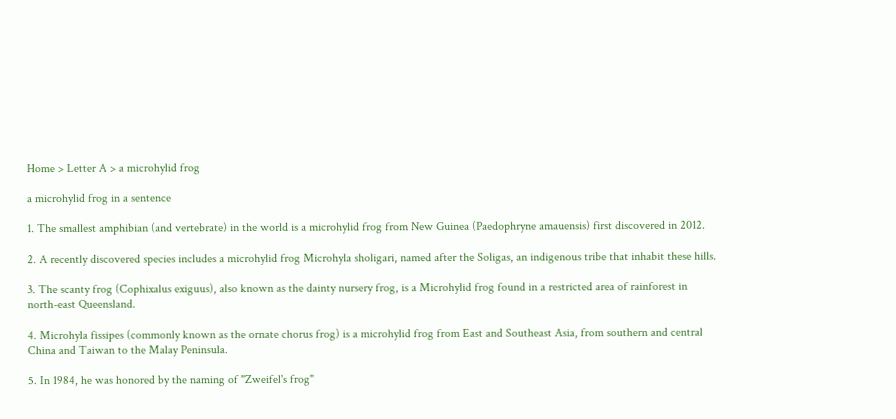Home > Letter A > a microhylid frog

a microhylid frog in a sentence

1. The smallest amphibian (and vertebrate) in the world is a microhylid frog from New Guinea (Paedophryne amauensis) first discovered in 2012.

2. A recently discovered species includes a microhylid frog Microhyla sholigari, named after the Soligas, an indigenous tribe that inhabit these hills.

3. The scanty frog (Cophixalus exiguus), also known as the dainty nursery frog, is a Microhylid frog found in a restricted area of rainforest in north-east Queensland.

4. Microhyla fissipes (commonly known as the ornate chorus frog) is a microhylid frog from East and Southeast Asia, from southern and central China and Taiwan to the Malay Peninsula.

5. In 1984, he was honored by the naming of "Zweifel's frog"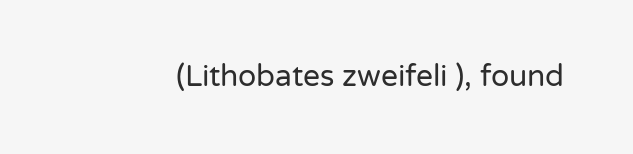(Lithobates zweifeli ), found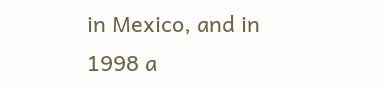in Mexico, and in 1998 a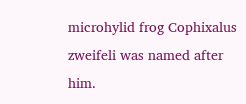microhylid frog Cophixalus zweifeli was named after him.